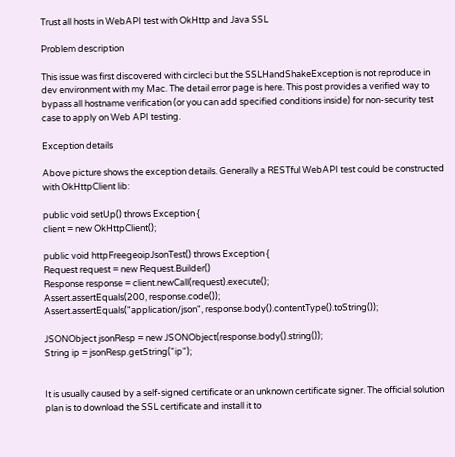Trust all hosts in WebAPI test with OkHttp and Java SSL

Problem description

This issue was first discovered with circleci but the SSLHandShakeException is not reproduce in dev environment with my Mac. The detail error page is here. This post provides a verified way to bypass all hostname verification (or you can add specified conditions inside) for non-security test case to apply on Web API testing.

Exception details

Above picture shows the exception details. Generally a RESTful WebAPI test could be constructed with OkHttpClient lib:

public void setUp() throws Exception {
client = new OkHttpClient();

public void httpFreegeoipJsonTest() throws Exception {
Request request = new Request.Builder()
Response response = client.newCall(request).execute();
Assert.assertEquals(200, response.code());
Assert.assertEquals("application/json", response.body().contentType().toString());

JSONObject jsonResp = new JSONObject(response.body().string());
String ip = jsonResp.getString("ip");


It is usually caused by a self-signed certificate or an unknown certificate signer. The official solution plan is to download the SSL certificate and install it to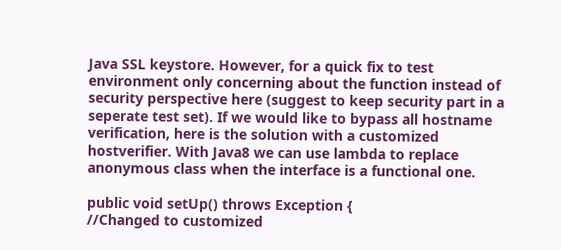Java SSL keystore. However, for a quick fix to test environment only concerning about the function instead of security perspective here (suggest to keep security part in a seperate test set). If we would like to bypass all hostname verification, here is the solution with a customized hostverifier. With Java8 we can use lambda to replace anonymous class when the interface is a functional one.

public void setUp() throws Exception {
//Changed to customized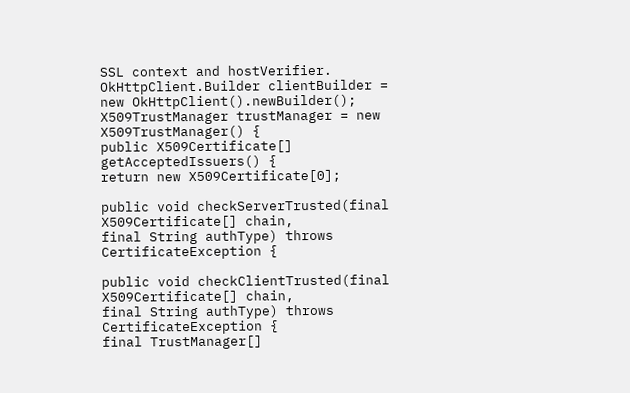SSL context and hostVerifier.
OkHttpClient.Builder clientBuilder = new OkHttpClient().newBuilder();
X509TrustManager trustManager = new X509TrustManager() {
public X509Certificate[] getAcceptedIssuers() {
return new X509Certificate[0];

public void checkServerTrusted(final X509Certificate[] chain,
final String authType) throws CertificateException {

public void checkClientTrusted(final X509Certificate[] chain,
final String authType) throws CertificateException {
final TrustManager[]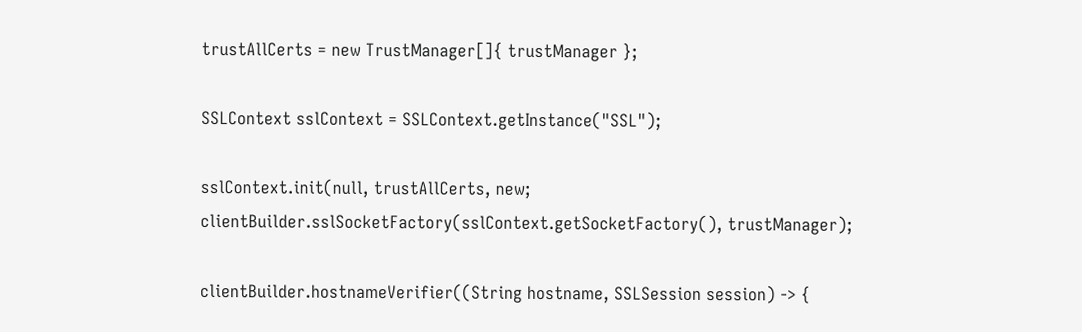trustAllCerts = new TrustManager[]{ trustManager };

SSLContext sslContext = SSLContext.getInstance("SSL");

sslContext.init(null, trustAllCerts, new;
clientBuilder.sslSocketFactory(sslContext.getSocketFactory(), trustManager);

clientBuilder.hostnameVerifier((String hostname, SSLSession session) -> {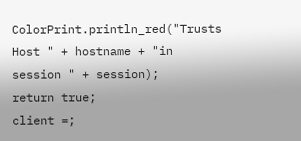ColorPrint.println_red("Trusts Host " + hostname + "in session " + session);
return true;
client =;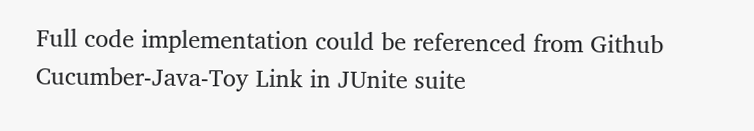Full code implementation could be referenced from Github Cucumber-Java-Toy Link in JUnite suite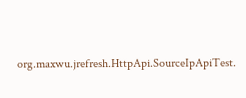org.maxwu.jrefresh.HttpApi.SourceIpApiTest.